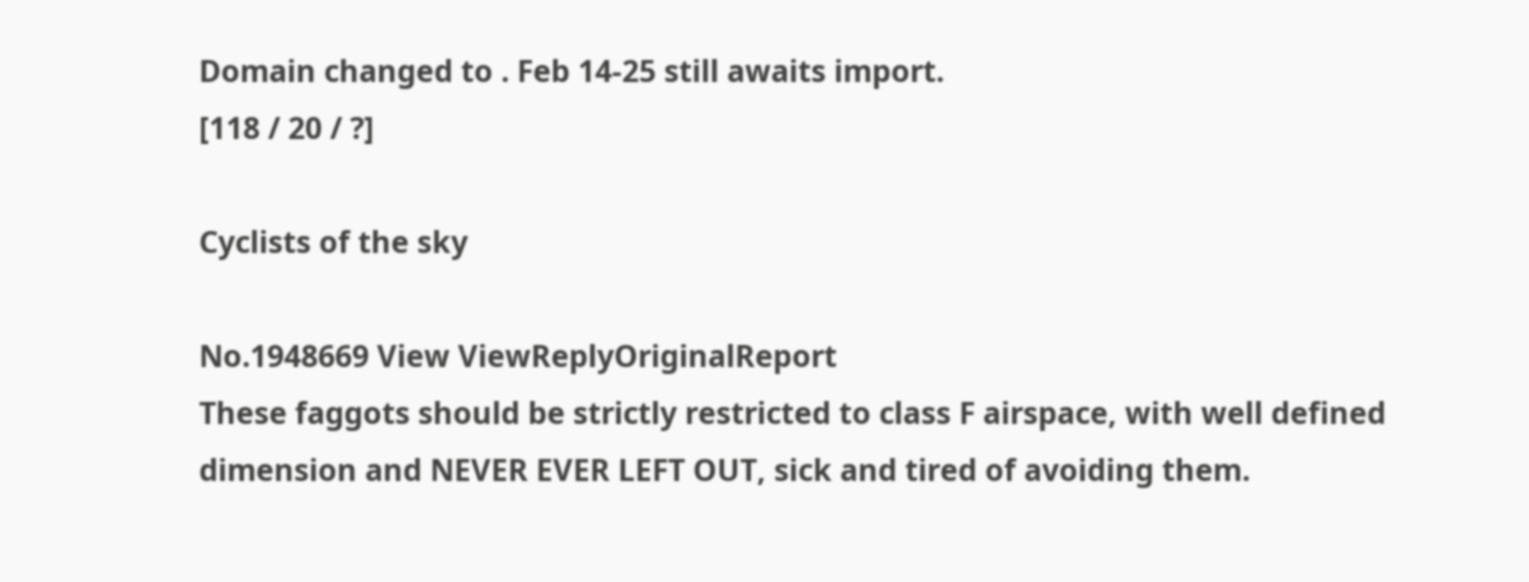Domain changed to . Feb 14-25 still awaits import.
[118 / 20 / ?]

Cyclists of the sky

No.1948669 View ViewReplyOriginalReport
These faggots should be strictly restricted to class F airspace, with well defined dimension and NEVER EVER LEFT OUT, sick and tired of avoiding them.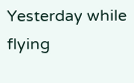Yesterday while flying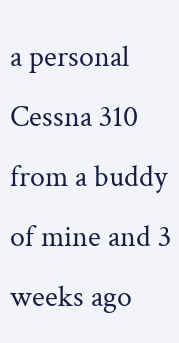a personal Cessna 310 from a buddy of mine and 3 weeks ago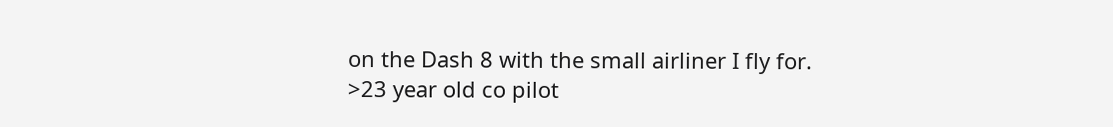on the Dash 8 with the small airliner I fly for.
>23 year old co pilot